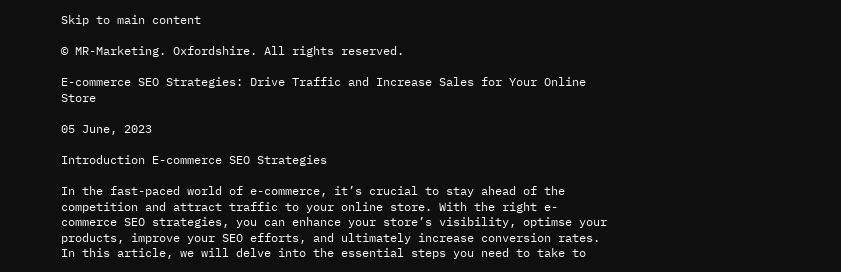Skip to main content

© MR-Marketing. Oxfordshire. All rights reserved.

E-commerce SEO Strategies: Drive Traffic and Increase Sales for Your Online Store

05 June, 2023

Introduction E-commerce SEO Strategies

In the fast-paced world of e-commerce, it’s crucial to stay ahead of the competition and attract traffic to your online store. With the right e-commerce SEO strategies, you can enhance your store’s visibility, optimse your products, improve your SEO efforts, and ultimately increase conversion rates. In this article, we will delve into the essential steps you need to take to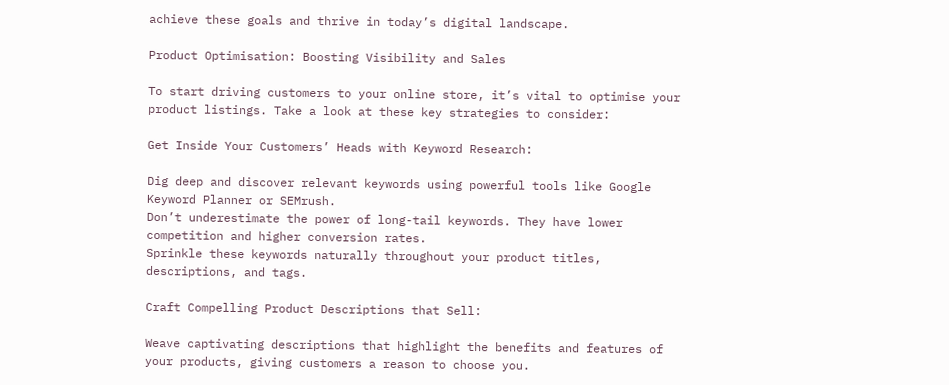achieve these goals and thrive in today’s digital landscape.

Product Optimisation: Boosting Visibility and Sales

To start driving customers to your online store, it’s vital to optimise your product listings. Take a look at these key strategies to consider:

Get Inside Your Customers’ Heads with Keyword Research:

Dig deep and discover relevant keywords using powerful tools like Google Keyword Planner or SEMrush.
Don’t underestimate the power of long-tail keywords. They have lower competition and higher conversion rates.
Sprinkle these keywords naturally throughout your product titles, descriptions, and tags.

Craft Compelling Product Descriptions that Sell:

Weave captivating descriptions that highlight the benefits and features of your products, giving customers a reason to choose you.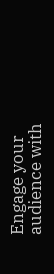Engage your audience with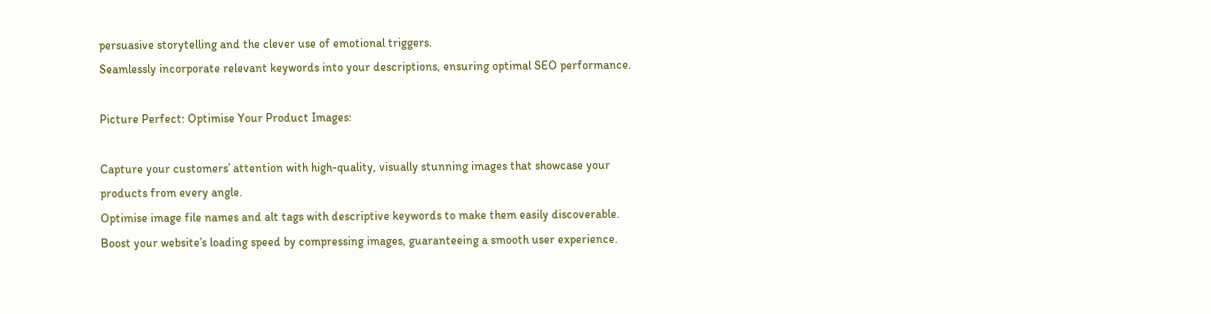persuasive storytelling and the clever use of emotional triggers.
Seamlessly incorporate relevant keywords into your descriptions, ensuring optimal SEO performance.

Picture Perfect: Optimise Your Product Images:

Capture your customers’ attention with high-quality, visually stunning images that showcase your products from every angle.
Optimise image file names and alt tags with descriptive keywords to make them easily discoverable.
Boost your website’s loading speed by compressing images, guaranteeing a smooth user experience.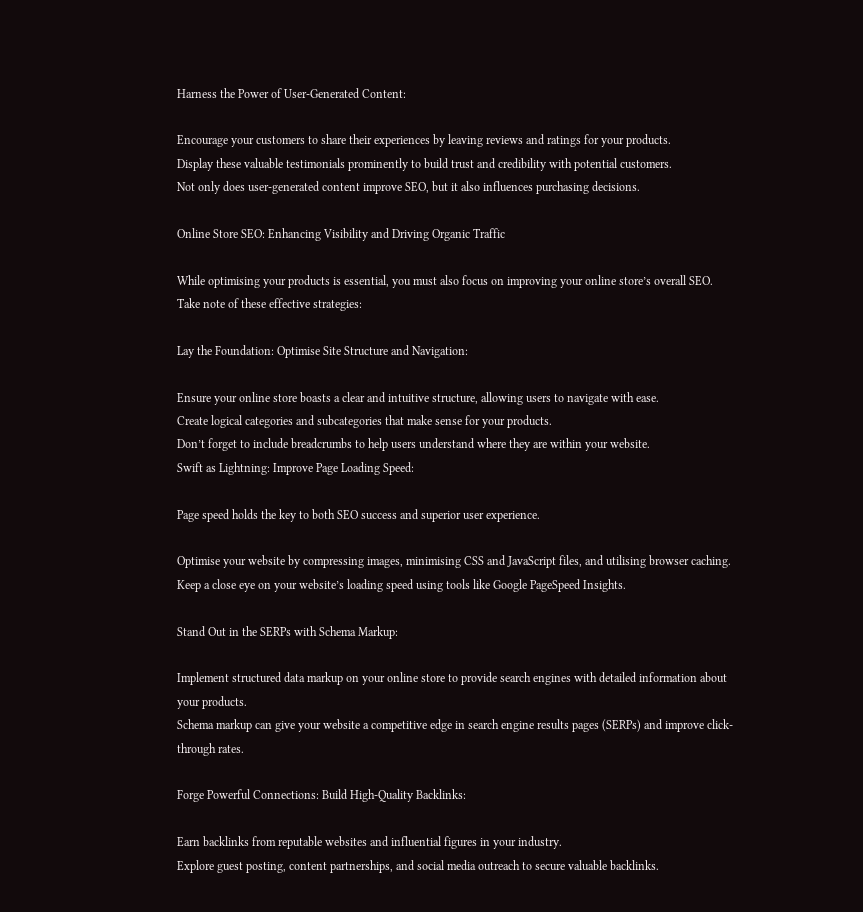Harness the Power of User-Generated Content:

Encourage your customers to share their experiences by leaving reviews and ratings for your products.
Display these valuable testimonials prominently to build trust and credibility with potential customers.
Not only does user-generated content improve SEO, but it also influences purchasing decisions.

Online Store SEO: Enhancing Visibility and Driving Organic Traffic

While optimising your products is essential, you must also focus on improving your online store’s overall SEO. Take note of these effective strategies:

Lay the Foundation: Optimise Site Structure and Navigation:

Ensure your online store boasts a clear and intuitive structure, allowing users to navigate with ease.
Create logical categories and subcategories that make sense for your products.
Don’t forget to include breadcrumbs to help users understand where they are within your website.
Swift as Lightning: Improve Page Loading Speed:

Page speed holds the key to both SEO success and superior user experience.

Optimise your website by compressing images, minimising CSS and JavaScript files, and utilising browser caching.
Keep a close eye on your website’s loading speed using tools like Google PageSpeed Insights.

Stand Out in the SERPs with Schema Markup:

Implement structured data markup on your online store to provide search engines with detailed information about your products.
Schema markup can give your website a competitive edge in search engine results pages (SERPs) and improve click-through rates.

Forge Powerful Connections: Build High-Quality Backlinks:

Earn backlinks from reputable websites and influential figures in your industry.
Explore guest posting, content partnerships, and social media outreach to secure valuable backlinks.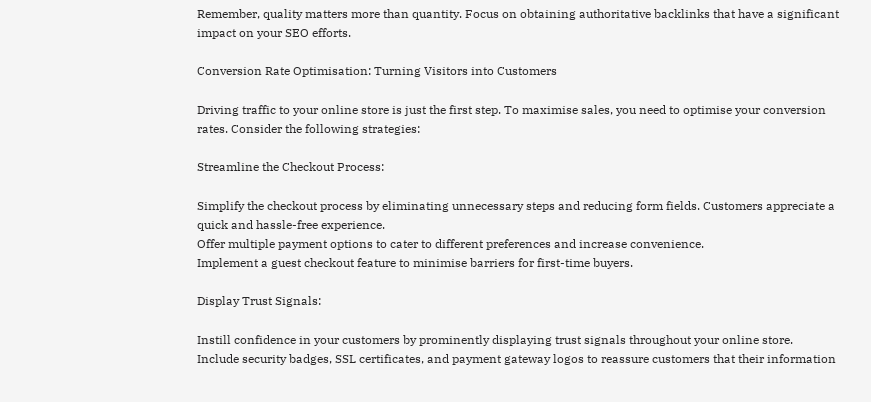Remember, quality matters more than quantity. Focus on obtaining authoritative backlinks that have a significant impact on your SEO efforts.

Conversion Rate Optimisation: Turning Visitors into Customers

Driving traffic to your online store is just the first step. To maximise sales, you need to optimise your conversion rates. Consider the following strategies:

Streamline the Checkout Process:

Simplify the checkout process by eliminating unnecessary steps and reducing form fields. Customers appreciate a quick and hassle-free experience.
Offer multiple payment options to cater to different preferences and increase convenience.
Implement a guest checkout feature to minimise barriers for first-time buyers.

Display Trust Signals:

Instill confidence in your customers by prominently displaying trust signals throughout your online store.
Include security badges, SSL certificates, and payment gateway logos to reassure customers that their information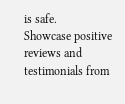is safe.
Showcase positive reviews and testimonials from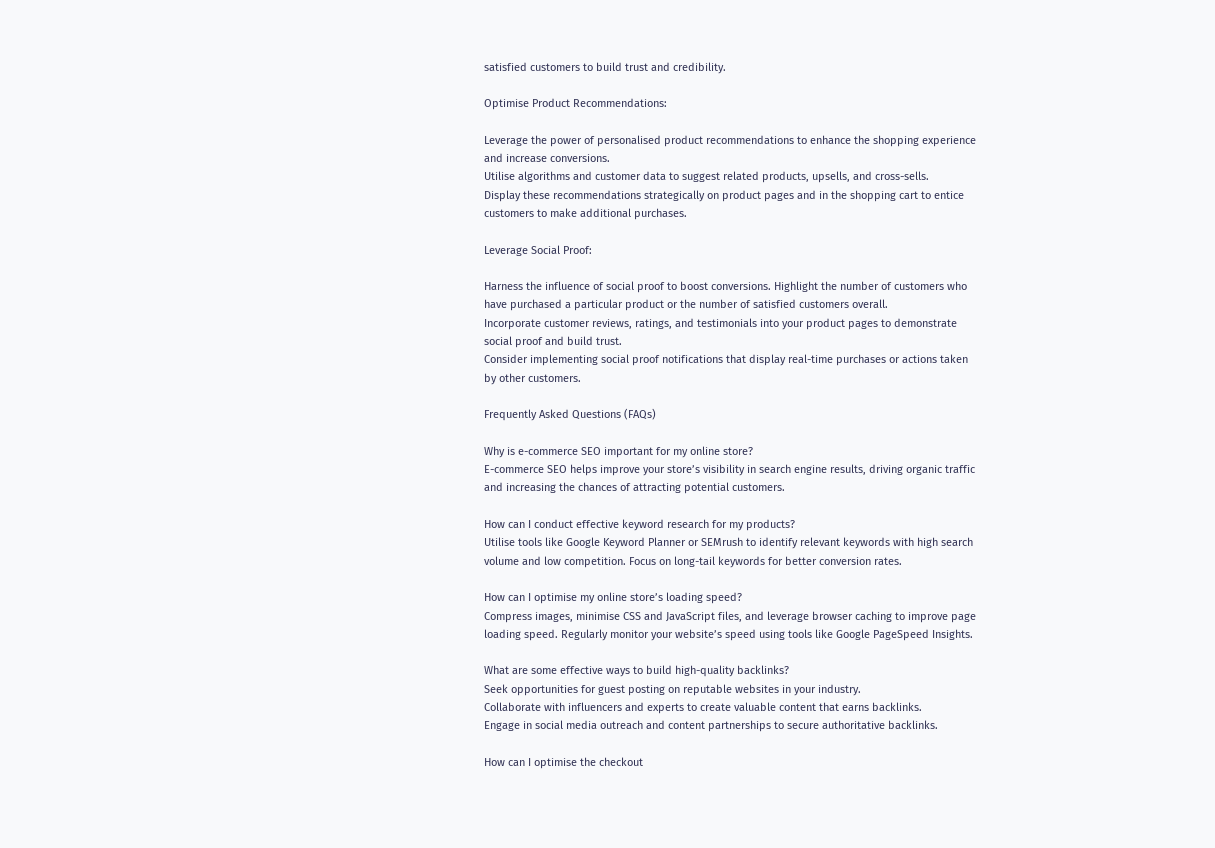satisfied customers to build trust and credibility.

Optimise Product Recommendations:

Leverage the power of personalised product recommendations to enhance the shopping experience and increase conversions.
Utilise algorithms and customer data to suggest related products, upsells, and cross-sells.
Display these recommendations strategically on product pages and in the shopping cart to entice customers to make additional purchases.

Leverage Social Proof:

Harness the influence of social proof to boost conversions. Highlight the number of customers who have purchased a particular product or the number of satisfied customers overall.
Incorporate customer reviews, ratings, and testimonials into your product pages to demonstrate social proof and build trust.
Consider implementing social proof notifications that display real-time purchases or actions taken by other customers.

Frequently Asked Questions (FAQs)

Why is e-commerce SEO important for my online store?
E-commerce SEO helps improve your store’s visibility in search engine results, driving organic traffic and increasing the chances of attracting potential customers.

How can I conduct effective keyword research for my products?
Utilise tools like Google Keyword Planner or SEMrush to identify relevant keywords with high search volume and low competition. Focus on long-tail keywords for better conversion rates.

How can I optimise my online store’s loading speed?
Compress images, minimise CSS and JavaScript files, and leverage browser caching to improve page loading speed. Regularly monitor your website’s speed using tools like Google PageSpeed Insights.

What are some effective ways to build high-quality backlinks?
Seek opportunities for guest posting on reputable websites in your industry.
Collaborate with influencers and experts to create valuable content that earns backlinks.
Engage in social media outreach and content partnerships to secure authoritative backlinks.

How can I optimise the checkout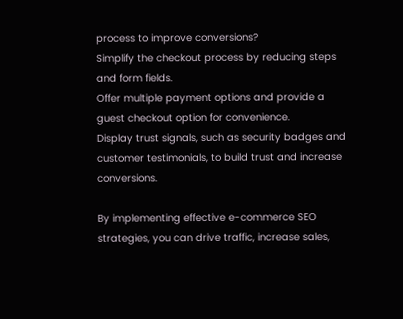process to improve conversions?
Simplify the checkout process by reducing steps and form fields.
Offer multiple payment options and provide a guest checkout option for convenience.
Display trust signals, such as security badges and customer testimonials, to build trust and increase conversions.

By implementing effective e-commerce SEO strategies, you can drive traffic, increase sales,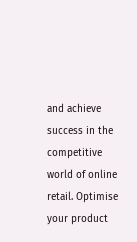and achieve success in the competitive world of online retail. Optimise your product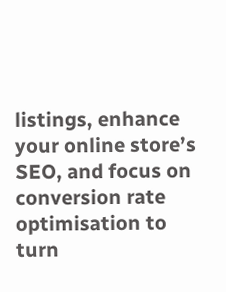listings, enhance your online store’s SEO, and focus on conversion rate optimisation to turn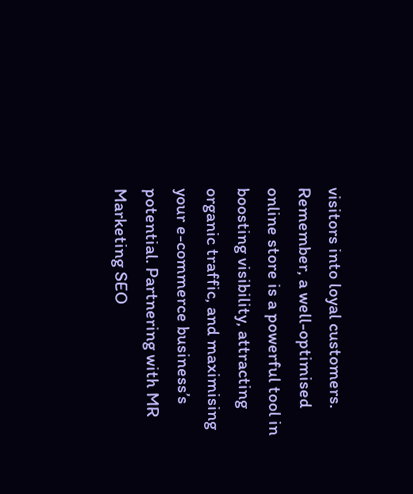visitors into loyal customers. Remember, a well-optimised online store is a powerful tool in boosting visibility, attracting organic traffic, and maximising your e-commerce business’s potential. Partnering with MR Marketing SEO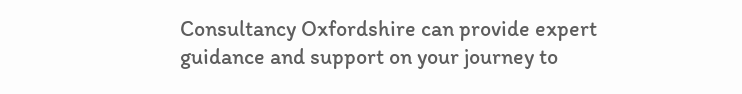Consultancy Oxfordshire can provide expert guidance and support on your journey to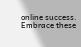online success. Embrace these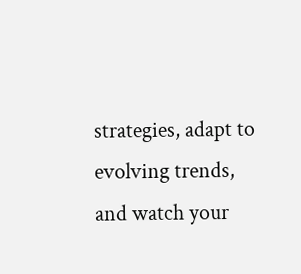strategies, adapt to evolving trends, and watch your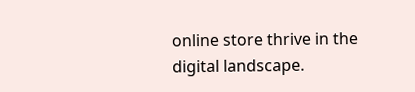online store thrive in the digital landscape.